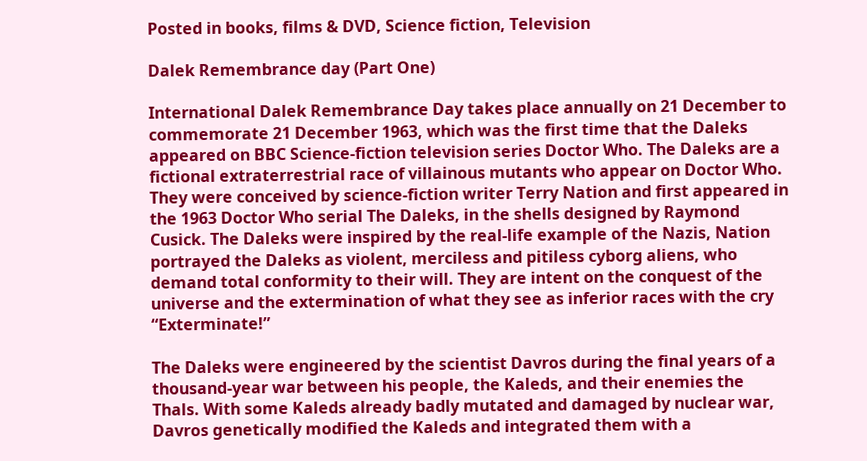Posted in books, films & DVD, Science fiction, Television

Dalek Remembrance day (Part One)

International Dalek Remembrance Day takes place annually on 21 December to commemorate 21 December 1963, which was the first time that the Daleks appeared on BBC Science-fiction television series Doctor Who. The Daleks are a fictional extraterrestrial race of villainous mutants who appear on Doctor Who. They were conceived by science-fiction writer Terry Nation and first appeared in the 1963 Doctor Who serial The Daleks, in the shells designed by Raymond Cusick. The Daleks were inspired by the real-life example of the Nazis, Nation portrayed the Daleks as violent, merciless and pitiless cyborg aliens, who demand total conformity to their will. They are intent on the conquest of the universe and the extermination of what they see as inferior races with the cry “Exterminate!”

The Daleks were engineered by the scientist Davros during the final years of a thousand-year war between his people, the Kaleds, and their enemies the Thals. With some Kaleds already badly mutated and damaged by nuclear war, Davros genetically modified the Kaleds and integrated them with a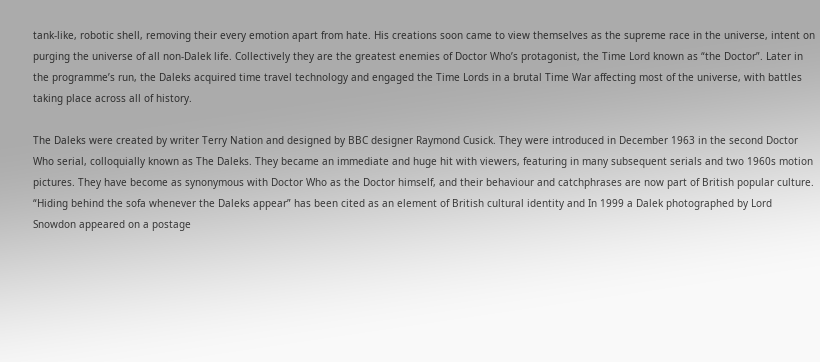tank-like, robotic shell, removing their every emotion apart from hate. His creations soon came to view themselves as the supreme race in the universe, intent on purging the universe of all non-Dalek life. Collectively they are the greatest enemies of Doctor Who’s protagonist, the Time Lord known as “the Doctor”. Later in the programme’s run, the Daleks acquired time travel technology and engaged the Time Lords in a brutal Time War affecting most of the universe, with battles taking place across all of history.

The Daleks were created by writer Terry Nation and designed by BBC designer Raymond Cusick. They were introduced in December 1963 in the second Doctor Who serial, colloquially known as The Daleks. They became an immediate and huge hit with viewers, featuring in many subsequent serials and two 1960s motion pictures. They have become as synonymous with Doctor Who as the Doctor himself, and their behaviour and catchphrases are now part of British popular culture. “Hiding behind the sofa whenever the Daleks appear” has been cited as an element of British cultural identity and In 1999 a Dalek photographed by Lord Snowdon appeared on a postage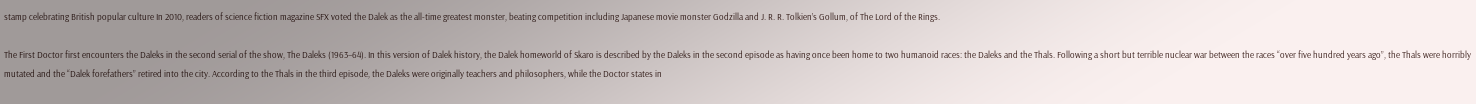stamp celebrating British popular culture In 2010, readers of science fiction magazine SFX voted the Dalek as the all-time greatest monster, beating competition including Japanese movie monster Godzilla and J. R. R. Tolkien’s Gollum, of The Lord of the Rings.

The First Doctor first encounters the Daleks in the second serial of the show, The Daleks (1963−64). In this version of Dalek history, the Dalek homeworld of Skaro is described by the Daleks in the second episode as having once been home to two humanoid races: the Daleks and the Thals. Following a short but terrible nuclear war between the races “over five hundred years ago”, the Thals were horribly mutated and the “Dalek forefathers” retired into the city. According to the Thals in the third episode, the Daleks were originally teachers and philosophers, while the Doctor states in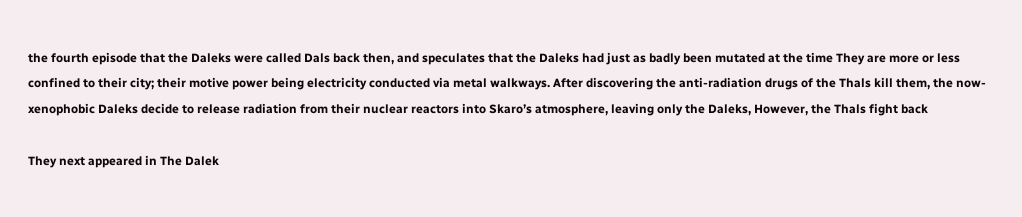the fourth episode that the Daleks were called Dals back then, and speculates that the Daleks had just as badly been mutated at the time They are more or less confined to their city; their motive power being electricity conducted via metal walkways. After discovering the anti-radiation drugs of the Thals kill them, the now-xenophobic Daleks decide to release radiation from their nuclear reactors into Skaro’s atmosphere, leaving only the Daleks, However, the Thals fight back

They next appeared in The Dalek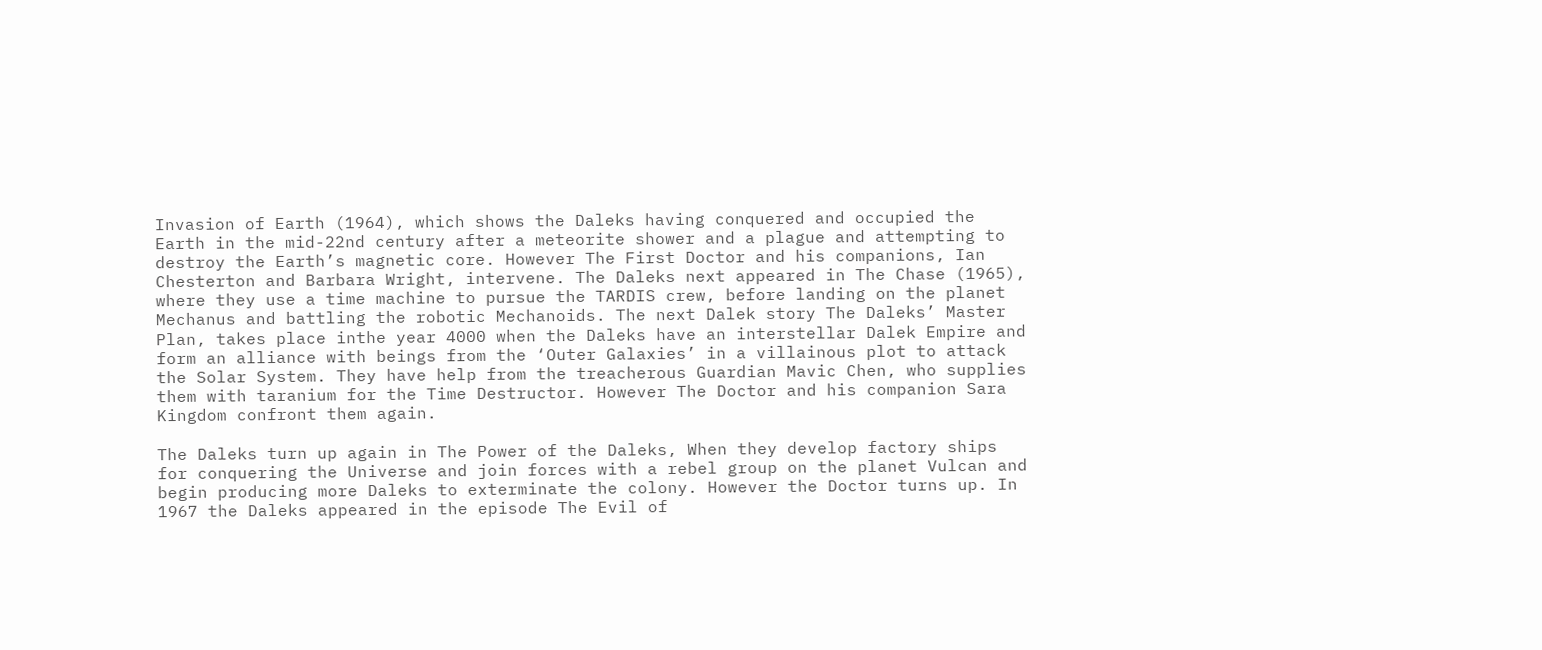Invasion of Earth (1964), which shows the Daleks having conquered and occupied the Earth in the mid-22nd century after a meteorite shower and a plague and attempting to destroy the Earth’s magnetic core. However The First Doctor and his companions, Ian Chesterton and Barbara Wright, intervene. The Daleks next appeared in The Chase (1965), where they use a time machine to pursue the TARDIS crew, before landing on the planet Mechanus and battling the robotic Mechanoids. The next Dalek story The Daleks’ Master Plan, takes place inthe year 4000 when the Daleks have an interstellar Dalek Empire and form an alliance with beings from the ‘Outer Galaxies’ in a villainous plot to attack the Solar System. They have help from the treacherous Guardian Mavic Chen, who supplies them with taranium for the Time Destructor. However The Doctor and his companion Sara Kingdom confront them again.

The Daleks turn up again in The Power of the Daleks, When they develop factory ships for conquering the Universe and join forces with a rebel group on the planet Vulcan and begin producing more Daleks to exterminate the colony. However the Doctor turns up. In 1967 the Daleks appeared in the episode The Evil of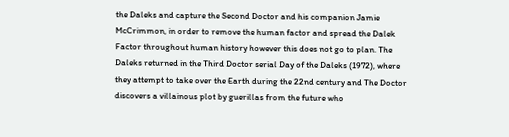the Daleks and capture the Second Doctor and his companion Jamie McCrimmon, in order to remove the human factor and spread the Dalek Factor throughout human history however this does not go to plan. The Daleks returned in the Third Doctor serial Day of the Daleks (1972), where they attempt to take over the Earth during the 22nd century and The Doctor discovers a villainous plot by guerillas from the future who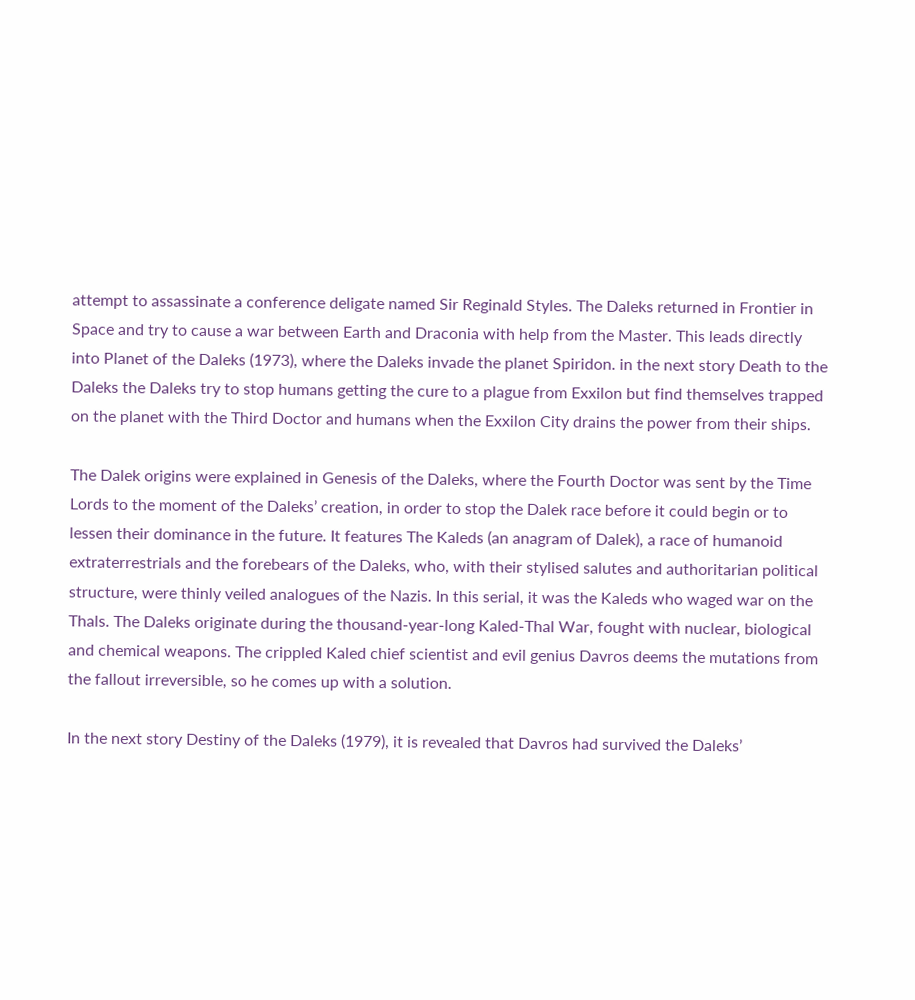attempt to assassinate a conference deligate named Sir Reginald Styles. The Daleks returned in Frontier in Space and try to cause a war between Earth and Draconia with help from the Master. This leads directly into Planet of the Daleks (1973), where the Daleks invade the planet Spiridon. in the next story Death to the Daleks the Daleks try to stop humans getting the cure to a plague from Exxilon but find themselves trapped on the planet with the Third Doctor and humans when the Exxilon City drains the power from their ships.

The Dalek origins were explained in Genesis of the Daleks, where the Fourth Doctor was sent by the Time Lords to the moment of the Daleks’ creation, in order to stop the Dalek race before it could begin or to lessen their dominance in the future. It features The Kaleds (an anagram of Dalek), a race of humanoid extraterrestrials and the forebears of the Daleks, who, with their stylised salutes and authoritarian political structure, were thinly veiled analogues of the Nazis. In this serial, it was the Kaleds who waged war on the Thals. The Daleks originate during the thousand-year-long Kaled-Thal War, fought with nuclear, biological and chemical weapons. The crippled Kaled chief scientist and evil genius Davros deems the mutations from the fallout irreversible, so he comes up with a solution.

In the next story Destiny of the Daleks (1979), it is revealed that Davros had survived the Daleks’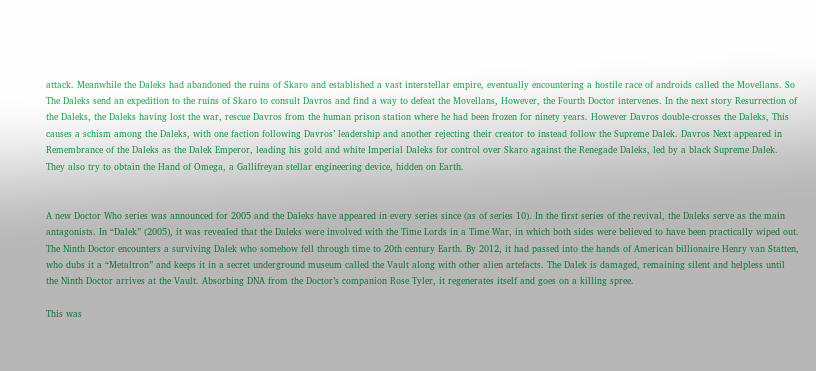attack. Meanwhile the Daleks had abandoned the ruins of Skaro and established a vast interstellar empire, eventually encountering a hostile race of androids called the Movellans. So The Daleks send an expedition to the ruins of Skaro to consult Davros and find a way to defeat the Movellans, However, the Fourth Doctor intervenes. In the next story Resurrection of the Daleks, the Daleks having lost the war, rescue Davros from the human prison station where he had been frozen for ninety years. However Davros double-crosses the Daleks, This causes a schism among the Daleks, with one faction following Davros’ leadership and another rejecting their creator to instead follow the Supreme Dalek. Davros Next appeared in Remembrance of the Daleks as the Dalek Emperor, leading his gold and white Imperial Daleks for control over Skaro against the Renegade Daleks, led by a black Supreme Dalek. They also try to obtain the Hand of Omega, a Gallifreyan stellar engineering device, hidden on Earth.


A new Doctor Who series was announced for 2005 and the Daleks have appeared in every series since (as of series 10). In the first series of the revival, the Daleks serve as the main antagonists. In “Dalek” (2005), it was revealed that the Daleks were involved with the Time Lords in a Time War, in which both sides were believed to have been practically wiped out. The Ninth Doctor encounters a surviving Dalek who somehow fell through time to 20th century Earth. By 2012, it had passed into the hands of American billionaire Henry van Statten, who dubs it a “Metaltron” and keeps it in a secret underground museum called the Vault along with other alien artefacts. The Dalek is damaged, remaining silent and helpless until the Ninth Doctor arrives at the Vault. Absorbing DNA from the Doctor’s companion Rose Tyler, it regenerates itself and goes on a killing spree.

This was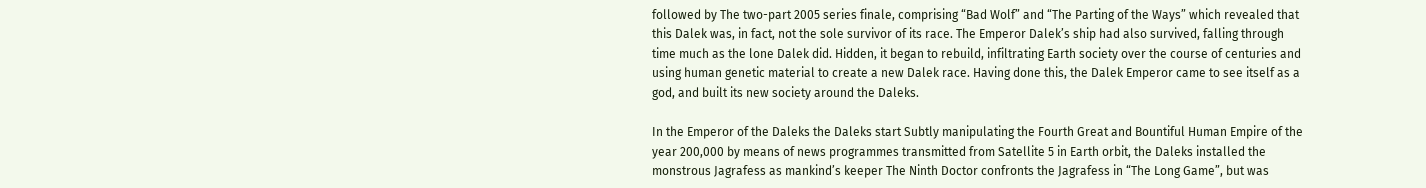followed by The two-part 2005 series finale, comprising “Bad Wolf” and “The Parting of the Ways” which revealed that this Dalek was, in fact, not the sole survivor of its race. The Emperor Dalek’s ship had also survived, falling through time much as the lone Dalek did. Hidden, it began to rebuild, infiltrating Earth society over the course of centuries and using human genetic material to create a new Dalek race. Having done this, the Dalek Emperor came to see itself as a god, and built its new society around the Daleks.

In the Emperor of the Daleks the Daleks start Subtly manipulating the Fourth Great and Bountiful Human Empire of the year 200,000 by means of news programmes transmitted from Satellite 5 in Earth orbit, the Daleks installed the monstrous Jagrafess as mankind’s keeper The Ninth Doctor confronts the Jagrafess in “The Long Game”, but was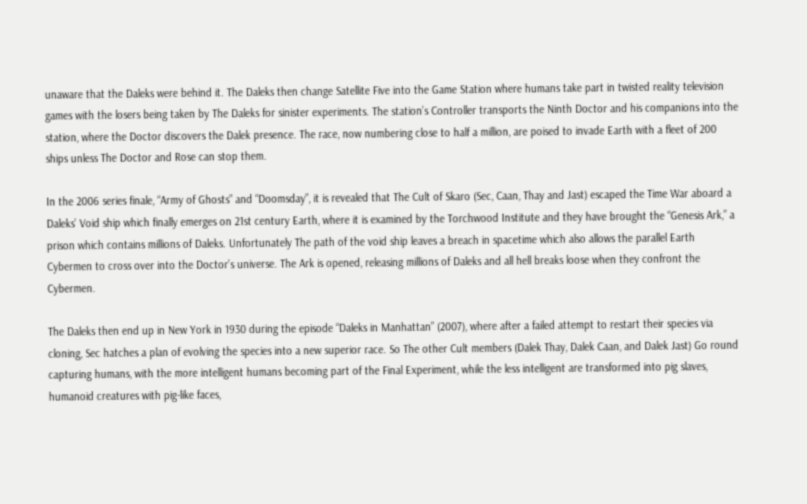unaware that the Daleks were behind it. The Daleks then change Satellite Five into the Game Station where humans take part in twisted reality television games with the losers being taken by The Daleks for sinister experiments. The station’s Controller transports the Ninth Doctor and his companions into the station, where the Doctor discovers the Dalek presence. The race, now numbering close to half a million, are poised to invade Earth with a fleet of 200 ships unless The Doctor and Rose can stop them.

In the 2006 series finale, “Army of Ghosts” and “Doomsday”, it is revealed that The Cult of Skaro (Sec, Caan, Thay and Jast) escaped the Time War aboard a Daleks’ Void ship which finally emerges on 21st century Earth, where it is examined by the Torchwood Institute and they have brought the “Genesis Ark,” a prison which contains millions of Daleks. Unfortunately The path of the void ship leaves a breach in spacetime which also allows the parallel Earth Cybermen to cross over into the Doctor’s universe. The Ark is opened, releasing millions of Daleks and all hell breaks loose when they confront the Cybermen.

The Daleks then end up in New York in 1930 during the episode “Daleks in Manhattan” (2007), where after a failed attempt to restart their species via cloning, Sec hatches a plan of evolving the species into a new superior race. So The other Cult members (Dalek Thay, Dalek Caan, and Dalek Jast) Go round capturing humans, with the more intelligent humans becoming part of the Final Experiment, while the less intelligent are transformed into pig slaves, humanoid creatures with pig-like faces,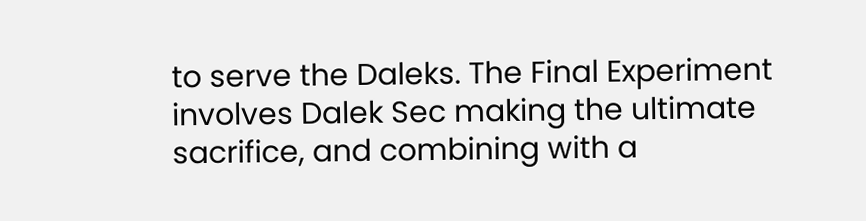to serve the Daleks. The Final Experiment involves Dalek Sec making the ultimate sacrifice, and combining with a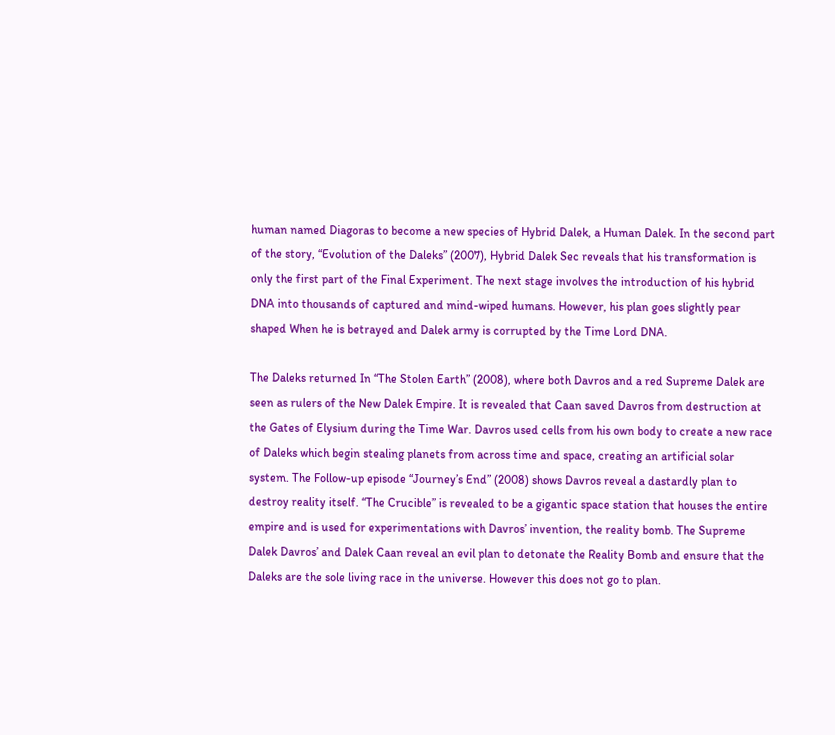human named Diagoras to become a new species of Hybrid Dalek, a Human Dalek. In the second part of the story, “Evolution of the Daleks” (2007), Hybrid Dalek Sec reveals that his transformation is only the first part of the Final Experiment. The next stage involves the introduction of his hybrid DNA into thousands of captured and mind-wiped humans. However, his plan goes slightly pear shaped When he is betrayed and Dalek army is corrupted by the Time Lord DNA.

The Daleks returned In “The Stolen Earth” (2008), where both Davros and a red Supreme Dalek are seen as rulers of the New Dalek Empire. It is revealed that Caan saved Davros from destruction at the Gates of Elysium during the Time War. Davros used cells from his own body to create a new race of Daleks which begin stealing planets from across time and space, creating an artificial solar system. The Follow-up episode “Journey’s End” (2008) shows Davros reveal a dastardly plan to destroy reality itself. “The Crucible” is revealed to be a gigantic space station that houses the entire empire and is used for experimentations with Davros’ invention, the reality bomb. The Supreme Dalek Davros’ and Dalek Caan reveal an evil plan to detonate the Reality Bomb and ensure that the Daleks are the sole living race in the universe. However this does not go to plan.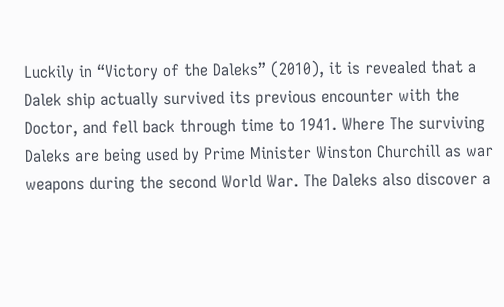Luckily in “Victory of the Daleks” (2010), it is revealed that a Dalek ship actually survived its previous encounter with the Doctor, and fell back through time to 1941. Where The surviving Daleks are being used by Prime Minister Winston Churchill as war weapons during the second World War. The Daleks also discover a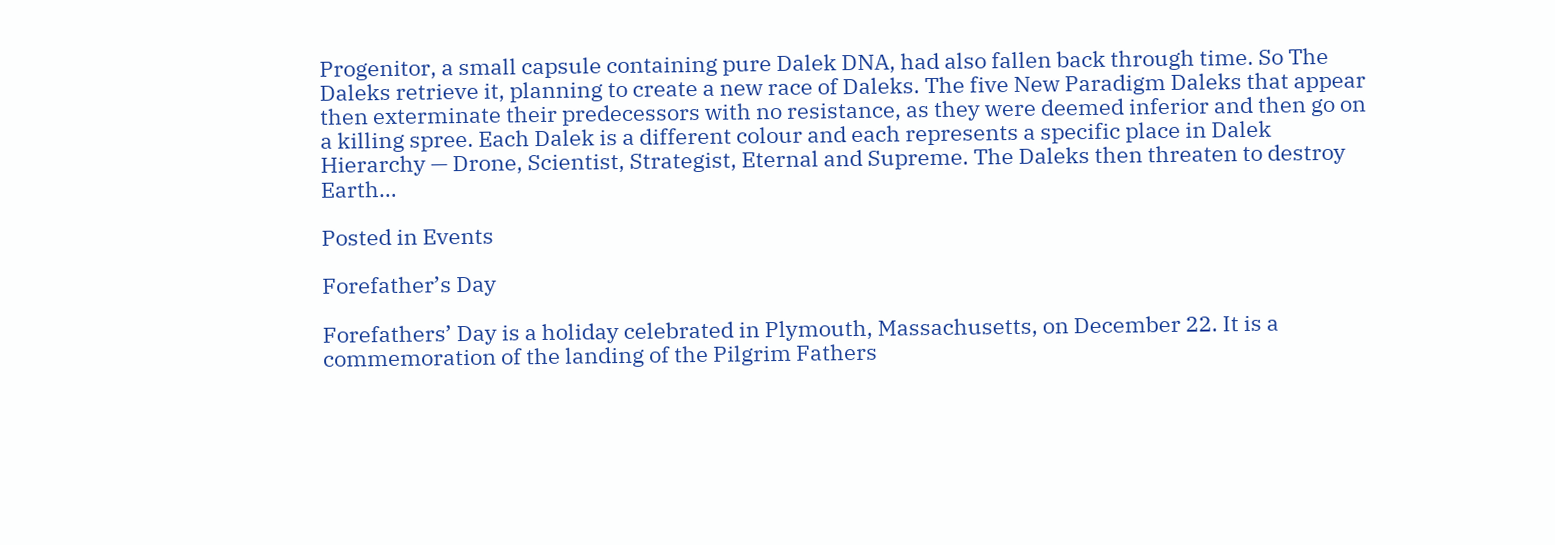Progenitor, a small capsule containing pure Dalek DNA, had also fallen back through time. So The Daleks retrieve it, planning to create a new race of Daleks. The five New Paradigm Daleks that appear then exterminate their predecessors with no resistance, as they were deemed inferior and then go on a killing spree. Each Dalek is a different colour and each represents a specific place in Dalek Hierarchy — Drone, Scientist, Strategist, Eternal and Supreme. The Daleks then threaten to destroy Earth…

Posted in Events

Forefather’s Day

Forefathers’ Day is a holiday celebrated in Plymouth, Massachusetts, on December 22. It is a commemoration of the landing of the Pilgrim Fathers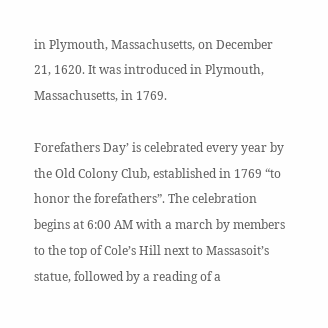in Plymouth, Massachusetts, on December 21, 1620. It was introduced in Plymouth, Massachusetts, in 1769.

Forefathers Day’ is celebrated every year by the Old Colony Club, established in 1769 “to honor the forefathers”. The celebration begins at 6:00 AM with a march by members to the top of Cole’s Hill next to Massasoit’s statue, followed by a reading of a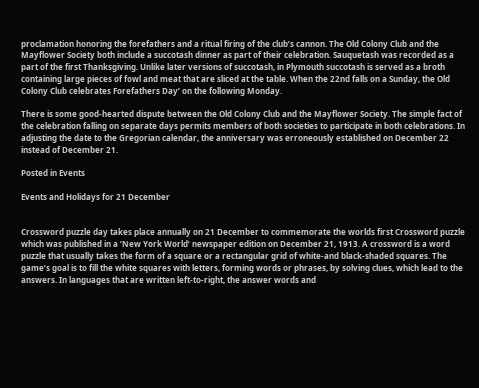proclamation honoring the forefathers and a ritual firing of the club’s cannon. The Old Colony Club and the Mayflower Society both include a succotash dinner as part of their celebration. Sauquetash was recorded as a part of the first Thanksgiving. Unlike later versions of succotash, in Plymouth succotash is served as a broth containing large pieces of fowl and meat that are sliced at the table. When the 22nd falls on a Sunday, the Old Colony Club celebrates Forefathers Day’ on the following Monday.

There is some good-hearted dispute between the Old Colony Club and the Mayflower Society. The simple fact of the celebration falling on separate days permits members of both societies to participate in both celebrations. In adjusting the date to the Gregorian calendar, the anniversary was erroneously established on December 22 instead of December 21.

Posted in Events

Events and Holidays for 21 December


Crossword puzzle day takes place annually on 21 December to commemorate the worlds first Crossword puzzle which was published in a ‘New York World’ newspaper edition on December 21, 1913. A crossword is a word puzzle that usually takes the form of a square or a rectangular grid of white-and black-shaded squares. The game’s goal is to fill the white squares with letters, forming words or phrases, by solving clues, which lead to the answers. In languages that are written left-to-right, the answer words and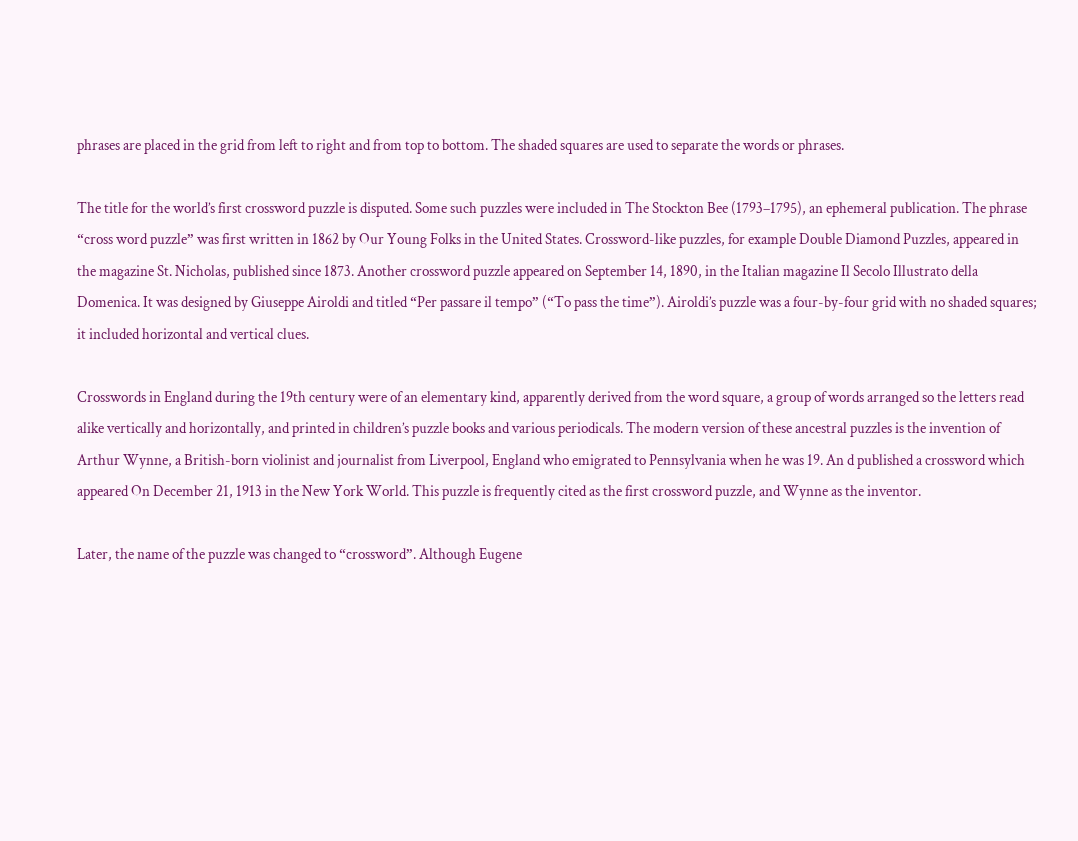phrases are placed in the grid from left to right and from top to bottom. The shaded squares are used to separate the words or phrases.

The title for the world’s first crossword puzzle is disputed. Some such puzzles were included in The Stockton Bee (1793–1795), an ephemeral publication. The phrase “cross word puzzle” was first written in 1862 by Our Young Folks in the United States. Crossword-like puzzles, for example Double Diamond Puzzles, appeared in the magazine St. Nicholas, published since 1873. Another crossword puzzle appeared on September 14, 1890, in the Italian magazine Il Secolo Illustrato della Domenica. It was designed by Giuseppe Airoldi and titled “Per passare il tempo” (“To pass the time”). Airoldi’s puzzle was a four-by-four grid with no shaded squares; it included horizontal and vertical clues.

Crosswords in England during the 19th century were of an elementary kind, apparently derived from the word square, a group of words arranged so the letters read alike vertically and horizontally, and printed in children’s puzzle books and various periodicals. The modern version of these ancestral puzzles is the invention of Arthur Wynne, a British-born violinist and journalist from Liverpool, England who emigrated to Pennsylvania when he was 19. An d published a crossword which appeared On December 21, 1913 in the New York World. This puzzle is frequently cited as the first crossword puzzle, and Wynne as the inventor.

Later, the name of the puzzle was changed to “crossword”. Although Eugene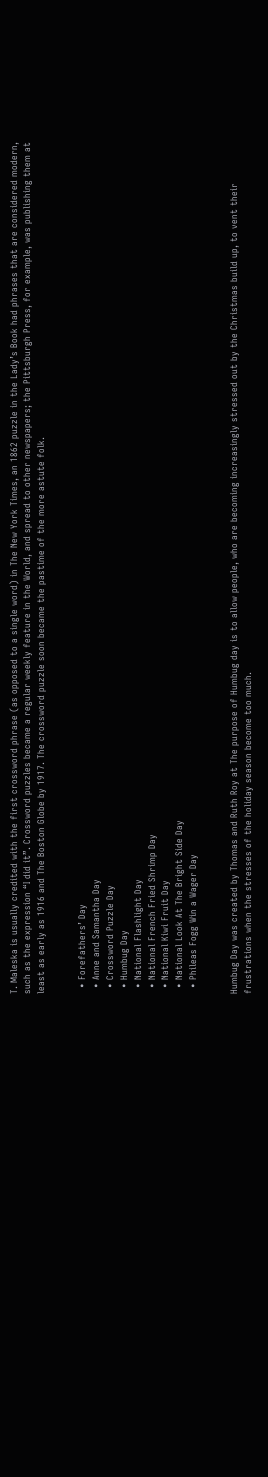T. Maleska is usually credited with the first crossword phrase (as opposed to a single word) in The New York Times, an 1862 puzzle in the Lady’s Book had phrases that are considered modern, such as the expression “I did it”. Crossword puzzles became a regular weekly feature in the World, and spread to other newspapers; the Pittsburgh Press, for example, was publishing them at least as early as 1916 and The Boston Globe by 1917. The crossword puzzle soon became the pastime of the more astute folk.


  • Forefathers’ Day
  • Anne and Samantha Day
  • Crossword Puzzle Day
  • Humbug Day
  • National Flashlight Day
  • National French Fried Shrimp Day
  • National Kiwi Fruit Day
  • National Look At The Bright Side Day
  • Phileas Fogg Win a Wager Day


Humbug Day was created by Thomas and Ruth Roy at The purpose of Humbug day is to allow people, who are becoming increasingly stressed out by the Christmas build up, to vent their frustrations when the stresses of the holiday season become too much.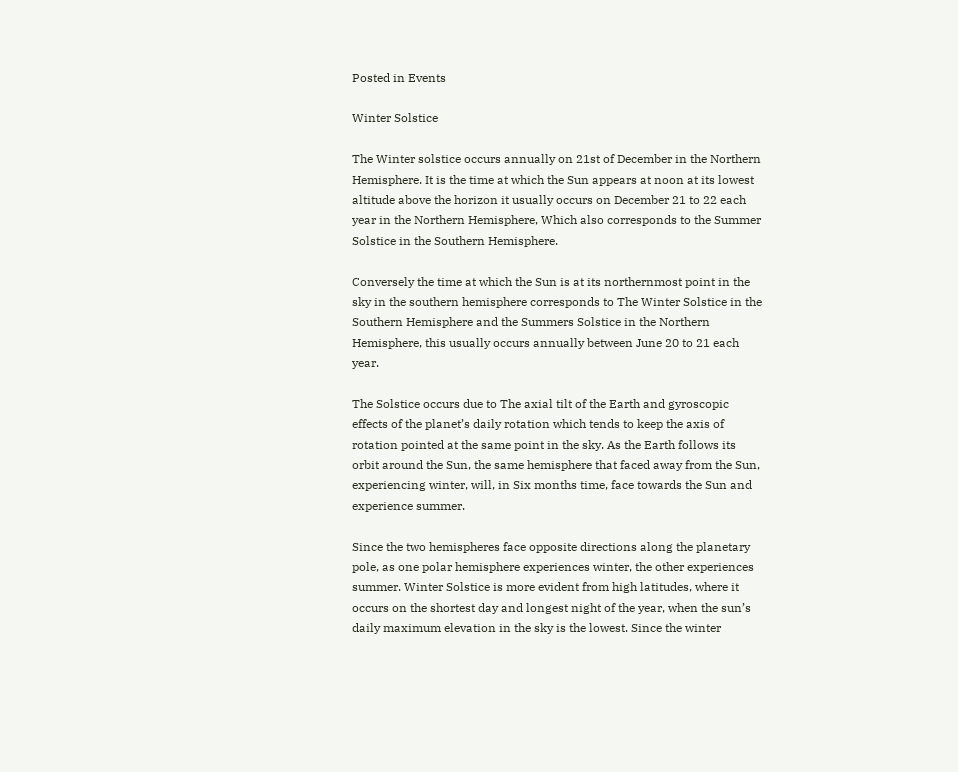Posted in Events

Winter Solstice

The Winter solstice occurs annually on 21st of December in the Northern Hemisphere. It is the time at which the Sun appears at noon at its lowest altitude above the horizon it usually occurs on December 21 to 22 each year in the Northern Hemisphere, Which also corresponds to the Summer Solstice in the Southern Hemisphere.

Conversely the time at which the Sun is at its northernmost point in the sky in the southern hemisphere corresponds to The Winter Solstice in the Southern Hemisphere and the Summers Solstice in the Northern Hemisphere, this usually occurs annually between June 20 to 21 each year.

The Solstice occurs due to The axial tilt of the Earth and gyroscopic effects of the planet’s daily rotation which tends to keep the axis of rotation pointed at the same point in the sky. As the Earth follows its orbit around the Sun, the same hemisphere that faced away from the Sun, experiencing winter, will, in Six months time, face towards the Sun and experience summer.

Since the two hemispheres face opposite directions along the planetary pole, as one polar hemisphere experiences winter, the other experiences summer. Winter Solstice is more evident from high latitudes, where it occurs on the shortest day and longest night of the year, when the sun’s daily maximum elevation in the sky is the lowest. Since the winter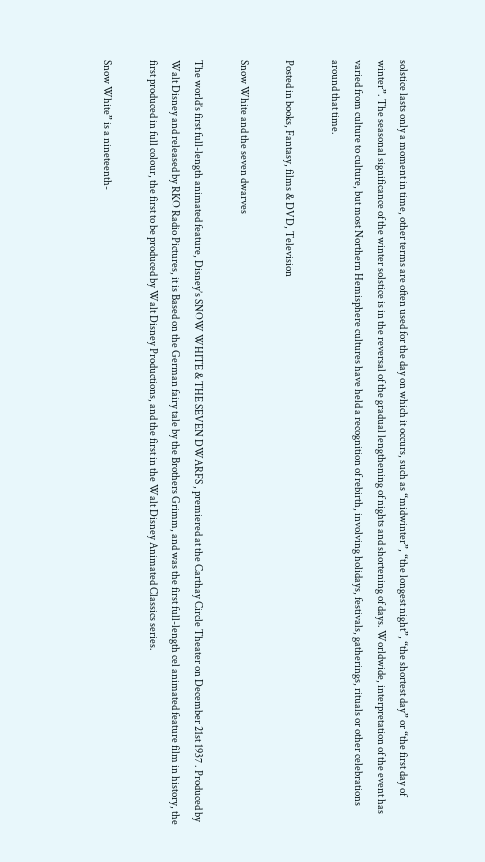solstice lasts only a moment in time, other terms are often used for the day on which it occurs, such as “midwinter”, “the longest night”, “the shortest day” or “the first day of winter”. The seasonal significance of the winter solstice is in the reversal of the gradual lengthening of nights and shortening of days. Worldwide, interpretation of the event has varied from culture to culture, but most Northern Hemisphere cultures have held a recognition of rebirth, involving holidays, festivals, gatherings, rituals or other celebrations around that time.

Posted in books, Fantasy, films & DVD, Television

Snow White and the seven dwarves

The world’s first full-length animated feature, Disney’s SNOW WHITE & THE SEVEN DWARFS , premiered at the Carthay Circle Theater on December 21st 1937 . Produced by Walt Disney and released by RKO Radio Pictures, it is Based on the German fairy tale by the Brothers Grimm, and was the first full-length cel animated feature film in history, the first produced in full colour, the first to be produced by Walt Disney Productions, and the first in the Walt Disney Animated Classics series.

Snow White” is a nineteenth-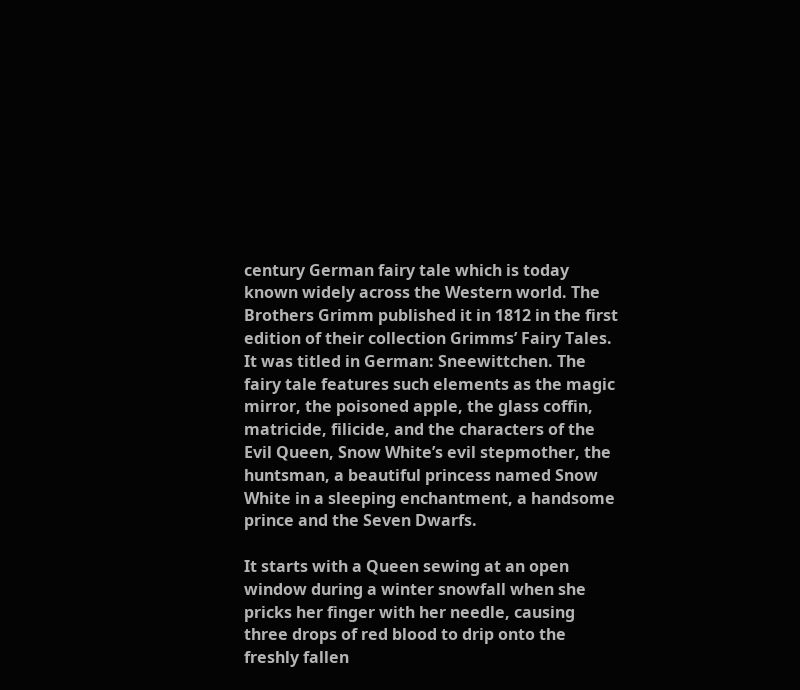century German fairy tale which is today known widely across the Western world. The Brothers Grimm published it in 1812 in the first edition of their collection Grimms’ Fairy Tales. It was titled in German: Sneewittchen. The fairy tale features such elements as the magic mirror, the poisoned apple, the glass coffin, matricide, filicide, and the characters of the Evil Queen, Snow White’s evil stepmother, the huntsman, a beautiful princess named Snow White in a sleeping enchantment, a handsome prince and the Seven Dwarfs.

It starts with a Queen sewing at an open window during a winter snowfall when she pricks her finger with her needle, causing three drops of red blood to drip onto the freshly fallen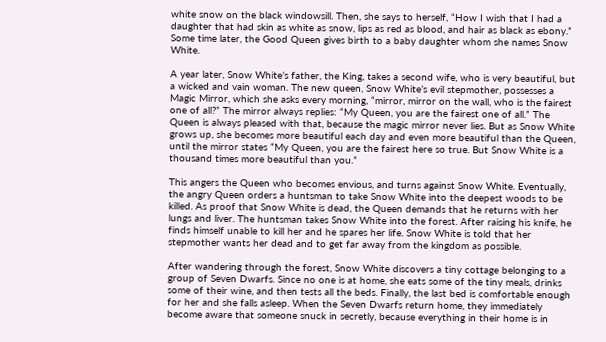white snow on the black windowsill. Then, she says to herself, “How I wish that I had a daughter that had skin as white as snow, lips as red as blood, and hair as black as ebony.” Some time later, the Good Queen gives birth to a baby daughter whom she names Snow White.

A year later, Snow White’s father, the King, takes a second wife, who is very beautiful, but a wicked and vain woman. The new queen, Snow White’s evil stepmother, possesses a Magic Mirror, which she asks every morning, “mirror, mirror on the wall, who is the fairest one of all?” The mirror always replies: “My Queen, you are the fairest one of all.” The Queen is always pleased with that, because the magic mirror never lies. But as Snow White grows up, she becomes more beautiful each day and even more beautiful than the Queen, until the mirror states “My Queen, you are the fairest here so true. But Snow White is a thousand times more beautiful than you.”

This angers the Queen who becomes envious, and turns against Snow White. Eventually, the angry Queen orders a huntsman to take Snow White into the deepest woods to be killed. As proof that Snow White is dead, the Queen demands that he returns with her lungs and liver. The huntsman takes Snow White into the forest. After raising his knife, he finds himself unable to kill her and he spares her life. Snow White is told that her stepmother wants her dead and to get far away from the kingdom as possible.

After wandering through the forest, Snow White discovers a tiny cottage belonging to a group of Seven Dwarfs. Since no one is at home, she eats some of the tiny meals, drinks some of their wine, and then tests all the beds. Finally, the last bed is comfortable enough for her and she falls asleep. When the Seven Dwarfs return home, they immediately become aware that someone snuck in secretly, because everything in their home is in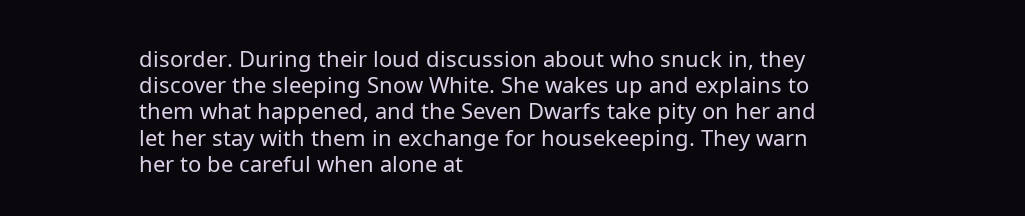disorder. During their loud discussion about who snuck in, they discover the sleeping Snow White. She wakes up and explains to them what happened, and the Seven Dwarfs take pity on her and let her stay with them in exchange for housekeeping. They warn her to be careful when alone at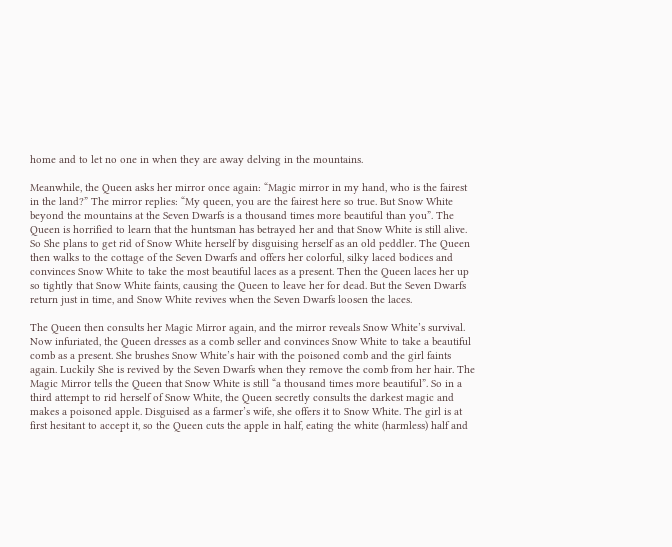home and to let no one in when they are away delving in the mountains.

Meanwhile, the Queen asks her mirror once again: “Magic mirror in my hand, who is the fairest in the land?” The mirror replies: “My queen, you are the fairest here so true. But Snow White beyond the mountains at the Seven Dwarfs is a thousand times more beautiful than you”. The Queen is horrified to learn that the huntsman has betrayed her and that Snow White is still alive. So She plans to get rid of Snow White herself by disguising herself as an old peddler. The Queen then walks to the cottage of the Seven Dwarfs and offers her colorful, silky laced bodices and convinces Snow White to take the most beautiful laces as a present. Then the Queen laces her up so tightly that Snow White faints, causing the Queen to leave her for dead. But the Seven Dwarfs return just in time, and Snow White revives when the Seven Dwarfs loosen the laces.

The Queen then consults her Magic Mirror again, and the mirror reveals Snow White’s survival. Now infuriated, the Queen dresses as a comb seller and convinces Snow White to take a beautiful comb as a present. She brushes Snow White’s hair with the poisoned comb and the girl faints again. Luckily She is revived by the Seven Dwarfs when they remove the comb from her hair. The Magic Mirror tells the Queen that Snow White is still “a thousand times more beautiful”. So in a third attempt to rid herself of Snow White, the Queen secretly consults the darkest magic and makes a poisoned apple. Disguised as a farmer’s wife, she offers it to Snow White. The girl is at first hesitant to accept it, so the Queen cuts the apple in half, eating the white (harmless) half and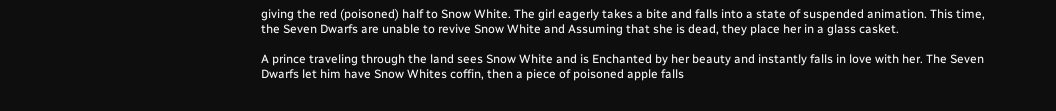giving the red (poisoned) half to Snow White. The girl eagerly takes a bite and falls into a state of suspended animation. This time, the Seven Dwarfs are unable to revive Snow White and Assuming that she is dead, they place her in a glass casket.

A prince traveling through the land sees Snow White and is Enchanted by her beauty and instantly falls in love with her. The Seven Dwarfs let him have Snow Whites coffin, then a piece of poisoned apple falls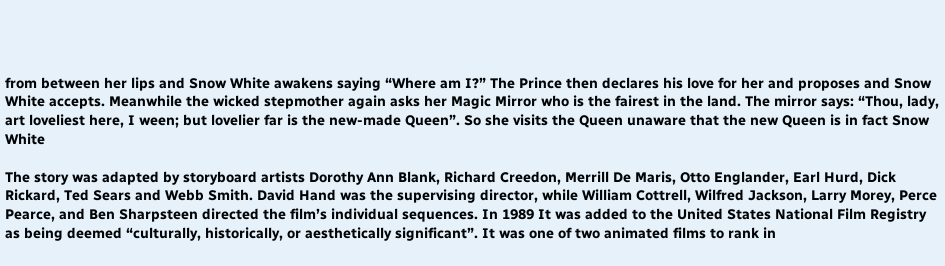from between her lips and Snow White awakens saying “Where am I?” The Prince then declares his love for her and proposes and Snow White accepts. Meanwhile the wicked stepmother again asks her Magic Mirror who is the fairest in the land. The mirror says: “Thou, lady, art loveliest here, I ween; but lovelier far is the new-made Queen”. So she visits the Queen unaware that the new Queen is in fact Snow White

The story was adapted by storyboard artists Dorothy Ann Blank, Richard Creedon, Merrill De Maris, Otto Englander, Earl Hurd, Dick Rickard, Ted Sears and Webb Smith. David Hand was the supervising director, while William Cottrell, Wilfred Jackson, Larry Morey, Perce Pearce, and Ben Sharpsteen directed the film’s individual sequences. In 1989 It was added to the United States National Film Registry as being deemed “culturally, historically, or aesthetically significant”. It was one of two animated films to rank in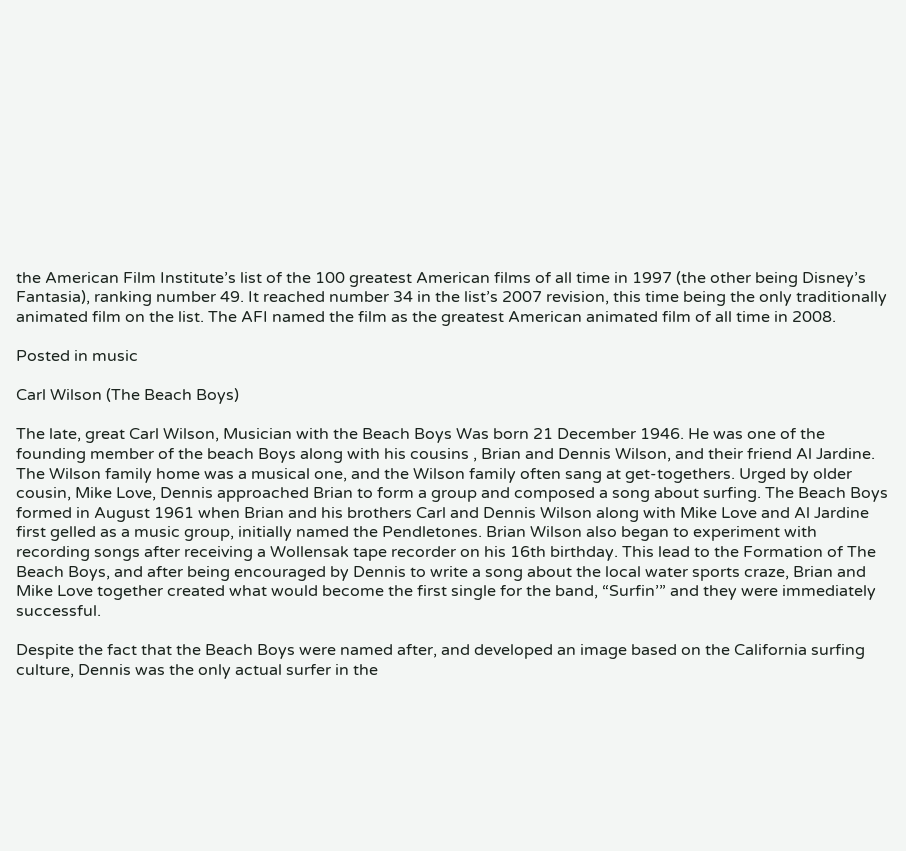the American Film Institute’s list of the 100 greatest American films of all time in 1997 (the other being Disney’s Fantasia), ranking number 49. It reached number 34 in the list’s 2007 revision, this time being the only traditionally animated film on the list. The AFI named the film as the greatest American animated film of all time in 2008.

Posted in music

Carl Wilson (The Beach Boys)

The late, great Carl Wilson, Musician with the Beach Boys Was born 21 December 1946. He was one of the founding member of the beach Boys along with his cousins , Brian and Dennis Wilson, and their friend Al Jardine. The Wilson family home was a musical one, and the Wilson family often sang at get-togethers. Urged by older cousin, Mike Love, Dennis approached Brian to form a group and composed a song about surfing. The Beach Boys formed in August 1961 when Brian and his brothers Carl and Dennis Wilson along with Mike Love and Al Jardine first gelled as a music group, initially named the Pendletones. Brian Wilson also began to experiment with recording songs after receiving a Wollensak tape recorder on his 16th birthday. This lead to the Formation of The Beach Boys, and after being encouraged by Dennis to write a song about the local water sports craze, Brian and Mike Love together created what would become the first single for the band, “Surfin’” and they were immediately successful.

Despite the fact that the Beach Boys were named after, and developed an image based on the California surfing culture, Dennis was the only actual surfer in the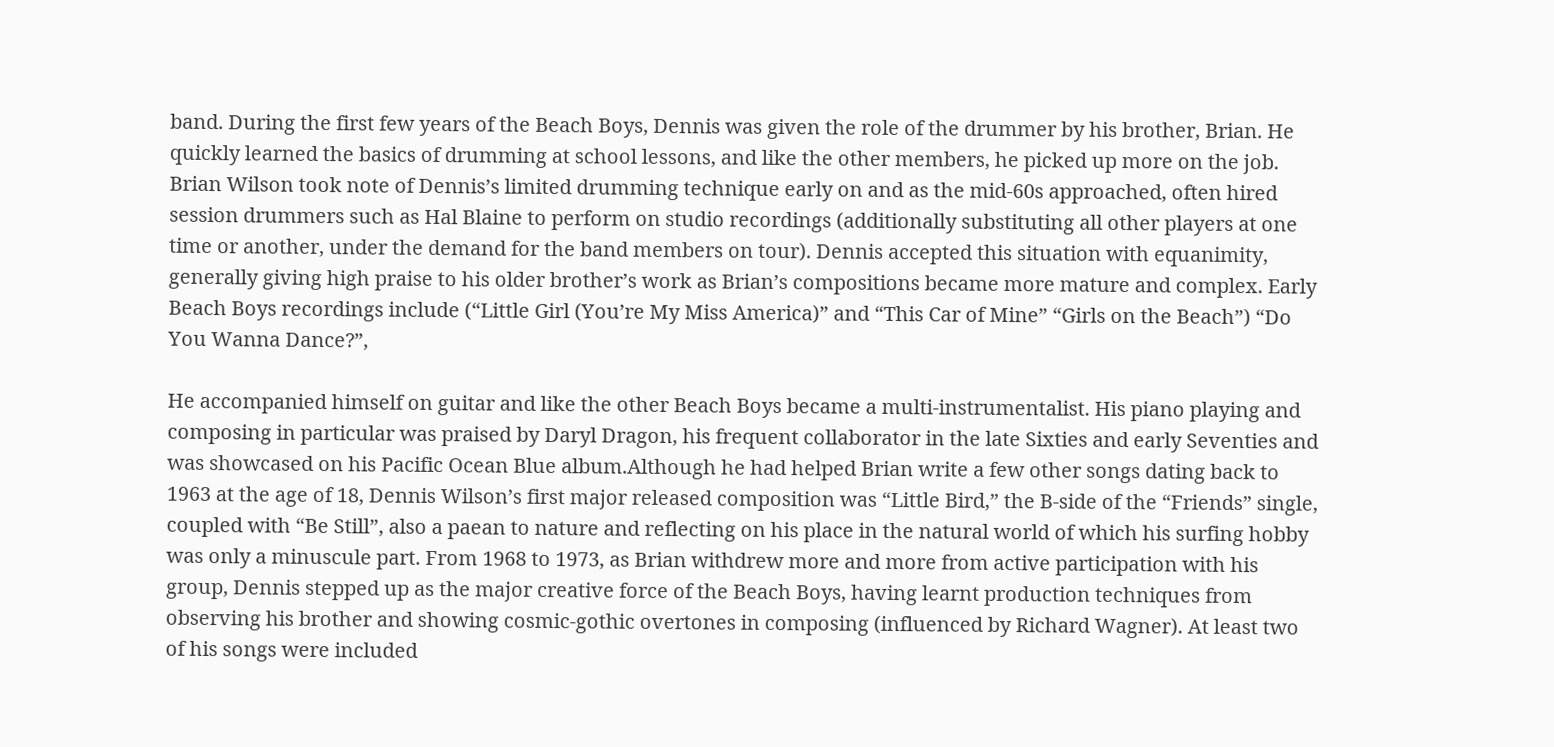band. During the first few years of the Beach Boys, Dennis was given the role of the drummer by his brother, Brian. He quickly learned the basics of drumming at school lessons, and like the other members, he picked up more on the job. Brian Wilson took note of Dennis’s limited drumming technique early on and as the mid-60s approached, often hired session drummers such as Hal Blaine to perform on studio recordings (additionally substituting all other players at one time or another, under the demand for the band members on tour). Dennis accepted this situation with equanimity, generally giving high praise to his older brother’s work as Brian’s compositions became more mature and complex. Early Beach Boys recordings include (“Little Girl (You’re My Miss America)” and “This Car of Mine” “Girls on the Beach”) “Do You Wanna Dance?”,

He accompanied himself on guitar and like the other Beach Boys became a multi-instrumentalist. His piano playing and composing in particular was praised by Daryl Dragon, his frequent collaborator in the late Sixties and early Seventies and was showcased on his Pacific Ocean Blue album.Although he had helped Brian write a few other songs dating back to 1963 at the age of 18, Dennis Wilson’s first major released composition was “Little Bird,” the B-side of the “Friends” single, coupled with “Be Still”, also a paean to nature and reflecting on his place in the natural world of which his surfing hobby was only a minuscule part. From 1968 to 1973, as Brian withdrew more and more from active participation with his group, Dennis stepped up as the major creative force of the Beach Boys, having learnt production techniques from observing his brother and showing cosmic-gothic overtones in composing (influenced by Richard Wagner). At least two of his songs were included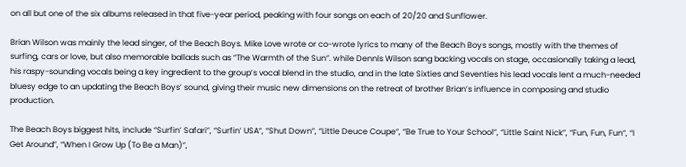on all but one of the six albums released in that five-year period, peaking with four songs on each of 20/20 and Sunflower.

Brian Wilson was mainly the lead singer, of the Beach Boys. Mike Love wrote or co-wrote lyrics to many of the Beach Boys songs, mostly with the themes of surfing, cars or love, but also memorable ballads such as “The Warmth of the Sun”. while Dennls Wilson sang backing vocals on stage, occasionally taking a lead, his raspy-sounding vocals being a key ingredient to the group’s vocal blend in the studio, and in the late Sixties and Seventies his lead vocals lent a much-needed bluesy edge to an updating the Beach Boys’ sound, giving their music new dimensions on the retreat of brother Brian’s influence in composing and studio production.

The Beach Boys biggest hits, include “Surfin’ Safari”, “Surfin’ USA“, “Shut Down”, “Little Deuce Coupe“, “Be True to Your School”, “Little Saint Nick”, “Fun, Fun, Fun“, “I Get Around”, “When I Grow Up (To Be a Man)”,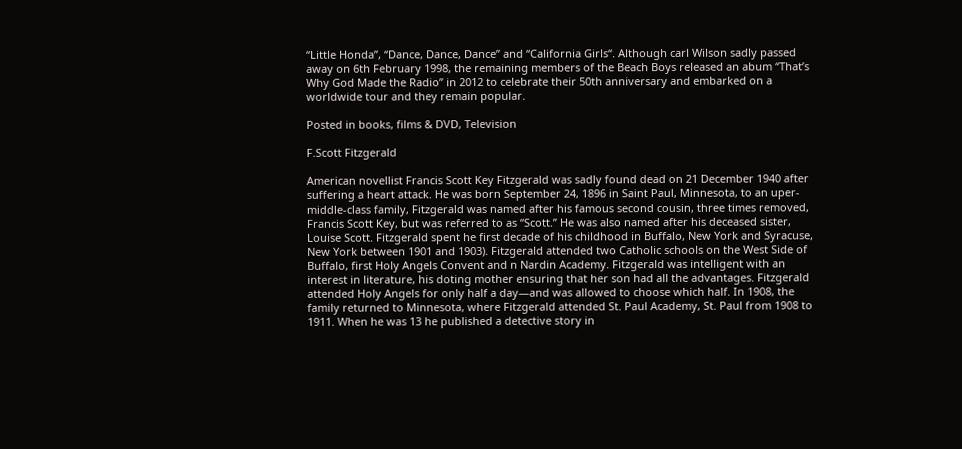“Little Honda”, “Dance, Dance, Dance” and “California Girls“. Although carl Wilson sadly passed away on 6th February 1998, the remaining members of the Beach Boys released an abum “That’s Why God Made the Radio” in 2012 to celebrate their 50th anniversary and embarked on a worldwide tour and they remain popular.

Posted in books, films & DVD, Television

F.Scott Fitzgerald

American novellist Francis Scott Key Fitzgerald was sadly found dead on 21 December 1940 after suffering a heart attack. He was born September 24, 1896 in Saint Paul, Minnesota, to an uper-middle-class family, Fitzgerald was named after his famous second cousin, three times removed, Francis Scott Key, but was referred to as “Scott.” He was also named after his deceased sister, Louise Scott. Fitzgerald spent he first decade of his childhood in Buffalo, New York and Syracuse, New York between 1901 and 1903). Fitzgerald attended two Catholic schools on the West Side of Buffalo, first Holy Angels Convent and n Nardin Academy. Fitzgerald was intelligent with an interest in literature, his doting mother ensuring that her son had all the advantages. Fitzgerald attended Holy Angels for only half a day—and was allowed to choose which half. In 1908, the family returned to Minnesota, where Fitzgerald attended St. Paul Academy, St. Paul from 1908 to 1911. When he was 13 he published a detective story in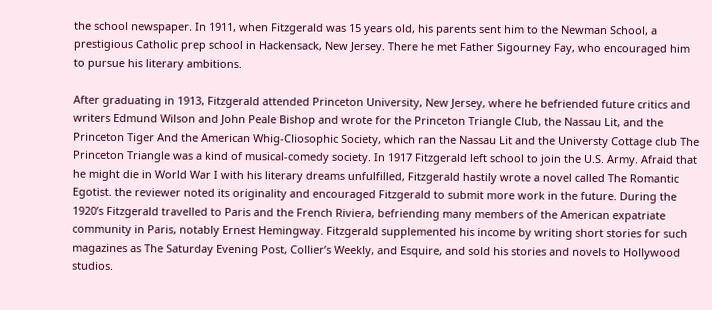the school newspaper. In 1911, when Fitzgerald was 15 years old, his parents sent him to the Newman School, a prestigious Catholic prep school in Hackensack, New Jersey. There he met Father Sigourney Fay, who encouraged him to pursue his literary ambitions.

After graduating in 1913, Fitzgerald attended Princeton University, New Jersey, where he befriended future critics and writers Edmund Wilson and John Peale Bishop and wrote for the Princeton Triangle Club, the Nassau Lit, and the Princeton Tiger And the American Whig-Cliosophic Society, which ran the Nassau Lit and the Universty Cottage club The Princeton Triangle was a kind of musical-comedy society. In 1917 Fitzgerald left school to join the U.S. Army. Afraid that he might die in World War I with his literary dreams unfulfilled, Fitzgerald hastily wrote a novel called The Romantic Egotist. the reviewer noted its originality and encouraged Fitzgerald to submit more work in the future. During the 1920’s Fitzgerald travelled to Paris and the French Riviera, befriending many members of the American expatriate community in Paris, notably Ernest Hemingway. Fitzgerald supplemented his income by writing short stories for such magazines as The Saturday Evening Post, Collier’s Weekly, and Esquire, and sold his stories and novels to Hollywood studios.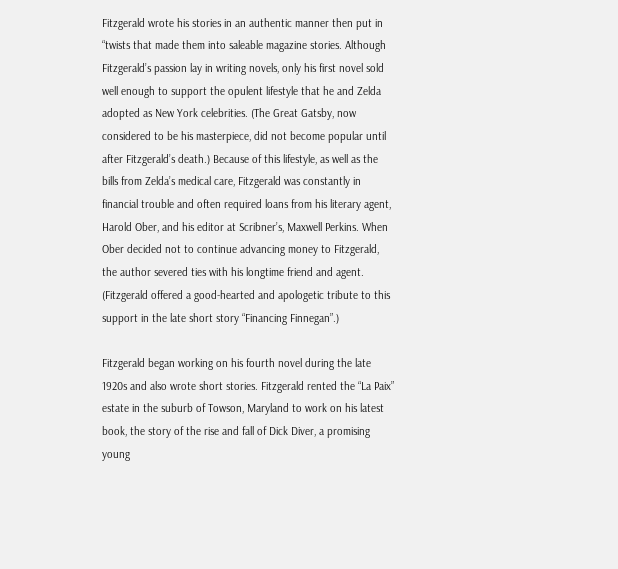Fitzgerald wrote his stories in an authentic manner then put in “twists that made them into saleable magazine stories. Although Fitzgerald’s passion lay in writing novels, only his first novel sold well enough to support the opulent lifestyle that he and Zelda adopted as New York celebrities. (The Great Gatsby, now considered to be his masterpiece, did not become popular until after Fitzgerald’s death.) Because of this lifestyle, as well as the bills from Zelda’s medical care, Fitzgerald was constantly in financial trouble and often required loans from his literary agent, Harold Ober, and his editor at Scribner’s, Maxwell Perkins. When Ober decided not to continue advancing money to Fitzgerald, the author severed ties with his longtime friend and agent. (Fitzgerald offered a good-hearted and apologetic tribute to this support in the late short story “Financing Finnegan”.)

Fitzgerald began working on his fourth novel during the late 1920s and also wrote short stories. Fitzgerald rented the “La Paix” estate in the suburb of Towson, Maryland to work on his latest book, the story of the rise and fall of Dick Diver, a promising young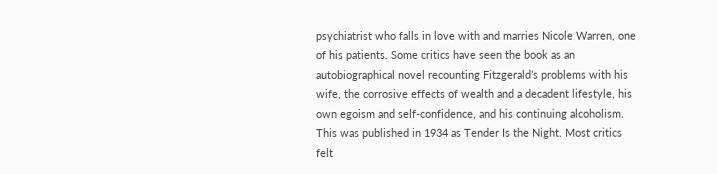psychiatrist who falls in love with and marries Nicole Warren, one of his patients. Some critics have seen the book as an autobiographical novel recounting Fitzgerald’s problems with his wife, the corrosive effects of wealth and a decadent lifestyle, his own egoism and self-confidence, and his continuing alcoholism. This was published in 1934 as Tender Is the Night. Most critics felt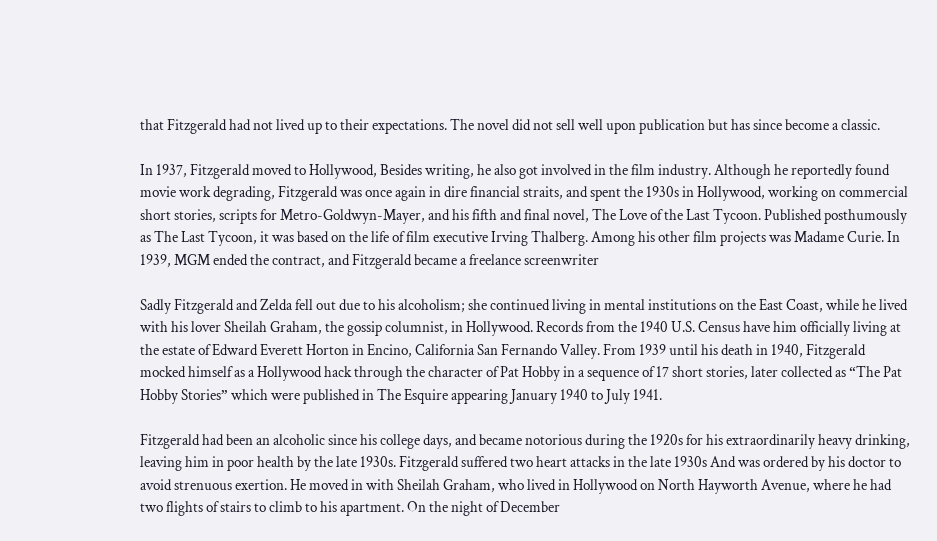that Fitzgerald had not lived up to their expectations. The novel did not sell well upon publication but has since become a classic.

In 1937, Fitzgerald moved to Hollywood, Besides writing, he also got involved in the film industry. Although he reportedly found movie work degrading, Fitzgerald was once again in dire financial straits, and spent the 1930s in Hollywood, working on commercial short stories, scripts for Metro-Goldwyn-Mayer, and his fifth and final novel, The Love of the Last Tycoon. Published posthumously as The Last Tycoon, it was based on the life of film executive Irving Thalberg. Among his other film projects was Madame Curie. In 1939, MGM ended the contract, and Fitzgerald became a freelance screenwriter

Sadly Fitzgerald and Zelda fell out due to his alcoholism; she continued living in mental institutions on the East Coast, while he lived with his lover Sheilah Graham, the gossip columnist, in Hollywood. Records from the 1940 U.S. Census have him officially living at the estate of Edward Everett Horton in Encino, California San Fernando Valley. From 1939 until his death in 1940, Fitzgerald mocked himself as a Hollywood hack through the character of Pat Hobby in a sequence of 17 short stories, later collected as “The Pat Hobby Stories” which were published in The Esquire appearing January 1940 to July 1941.

Fitzgerald had been an alcoholic since his college days, and became notorious during the 1920s for his extraordinarily heavy drinking, leaving him in poor health by the late 1930s. Fitzgerald suffered two heart attacks in the late 1930s And was ordered by his doctor to avoid strenuous exertion. He moved in with Sheilah Graham, who lived in Hollywood on North Hayworth Avenue, where he had two flights of stairs to climb to his apartment. On the night of December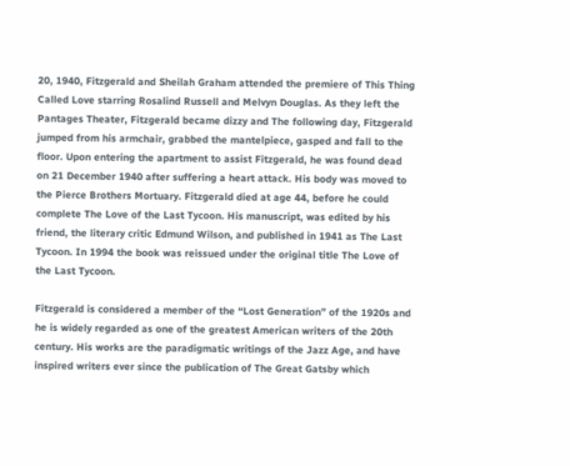20, 1940, Fitzgerald and Sheilah Graham attended the premiere of This Thing Called Love starring Rosalind Russell and Melvyn Douglas. As they left the Pantages Theater, Fitzgerald became dizzy and The following day, Fitzgerald jumped from his armchair, grabbed the mantelpiece, gasped and fall to the floor. Upon entering the apartment to assist Fitzgerald, he was found dead on 21 December 1940 after suffering a heart attack. His body was moved to the Pierce Brothers Mortuary. Fitzgerald died at age 44, before he could complete The Love of the Last Tycoon. His manuscript, was edited by his friend, the literary critic Edmund Wilson, and published in 1941 as The Last Tycoon. In 1994 the book was reissued under the original title The Love of the Last Tycoon.

Fitzgerald is considered a member of the “Lost Generation” of the 1920s and he is widely regarded as one of the greatest American writers of the 20th century. His works are the paradigmatic writings of the Jazz Age, and have inspired writers ever since the publication of The Great Gatsby which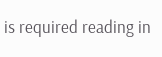is required reading in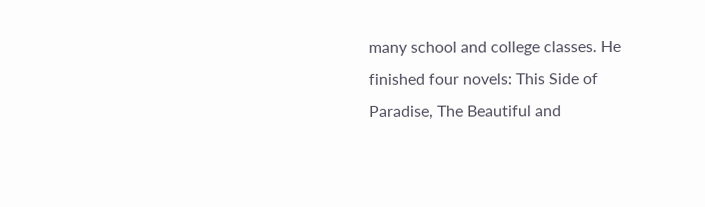many school and college classes. He finished four novels: This Side of Paradise, The Beautiful and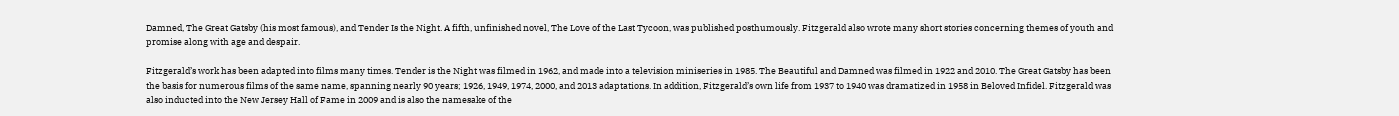Damned, The Great Gatsby (his most famous), and Tender Is the Night. A fifth, unfinished novel, The Love of the Last Tycoon, was published posthumously. Fitzgerald also wrote many short stories concerning themes of youth and promise along with age and despair.

Fitzgerald’s work has been adapted into films many times. Tender is the Night was filmed in 1962, and made into a television miniseries in 1985. The Beautiful and Damned was filmed in 1922 and 2010. The Great Gatsby has been the basis for numerous films of the same name, spanning nearly 90 years; 1926, 1949, 1974, 2000, and 2013 adaptations. In addition, Fitzgerald’s own life from 1937 to 1940 was dramatized in 1958 in Beloved Infidel. Fitzgerald was also inducted into the New Jersey Hall of Fame in 2009 and is also the namesake of the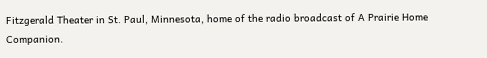Fitzgerald Theater in St. Paul, Minnesota, home of the radio broadcast of A Prairie Home Companion.